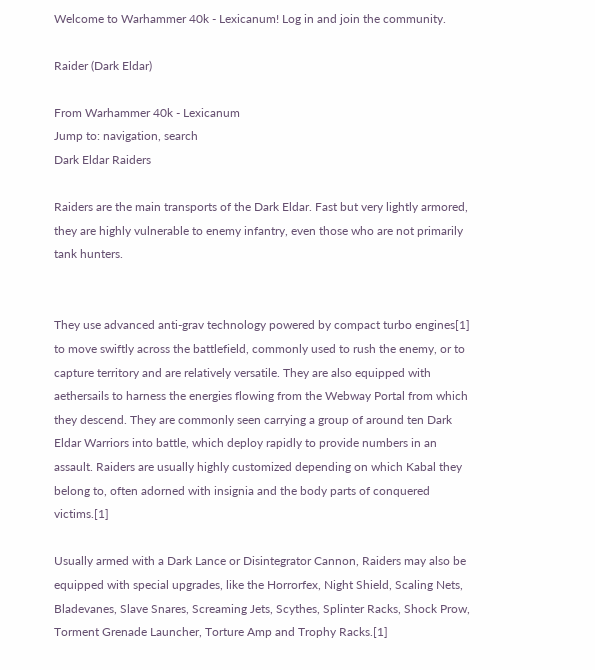Welcome to Warhammer 40k - Lexicanum! Log in and join the community.

Raider (Dark Eldar)

From Warhammer 40k - Lexicanum
Jump to: navigation, search
Dark Eldar Raiders

Raiders are the main transports of the Dark Eldar. Fast but very lightly armored, they are highly vulnerable to enemy infantry, even those who are not primarily tank hunters.


They use advanced anti-grav technology powered by compact turbo engines[1] to move swiftly across the battlefield, commonly used to rush the enemy, or to capture territory and are relatively versatile. They are also equipped with aethersails to harness the energies flowing from the Webway Portal from which they descend. They are commonly seen carrying a group of around ten Dark Eldar Warriors into battle, which deploy rapidly to provide numbers in an assault. Raiders are usually highly customized depending on which Kabal they belong to, often adorned with insignia and the body parts of conquered victims.[1]

Usually armed with a Dark Lance or Disintegrator Cannon, Raiders may also be equipped with special upgrades, like the Horrorfex, Night Shield, Scaling Nets, Bladevanes, Slave Snares, Screaming Jets, Scythes, Splinter Racks, Shock Prow, Torment Grenade Launcher, Torture Amp and Trophy Racks.[1]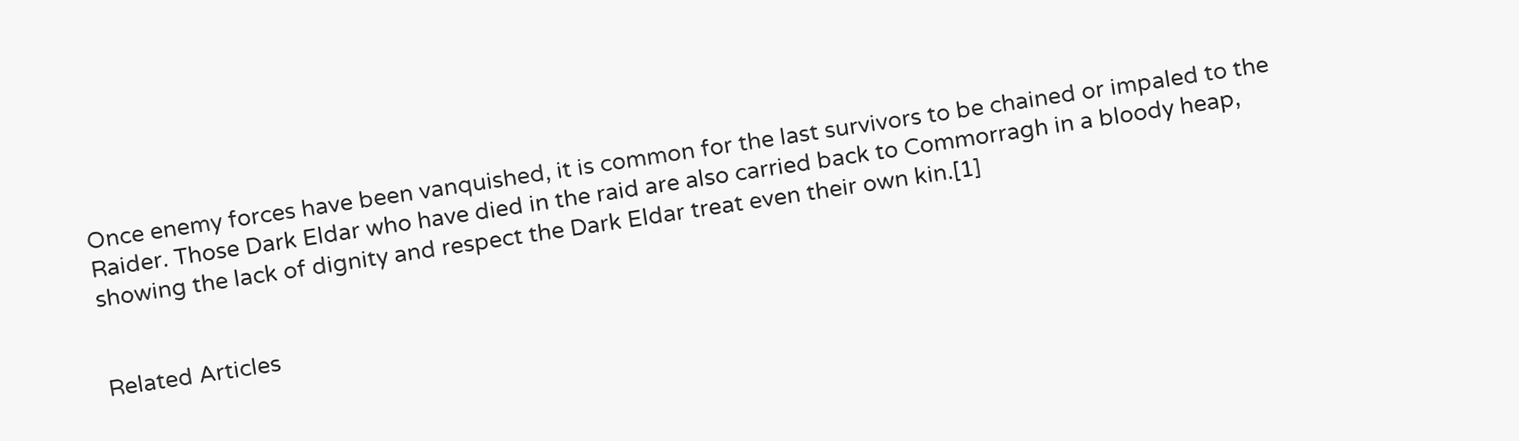Once enemy forces have been vanquished, it is common for the last survivors to be chained or impaled to the Raider. Those Dark Eldar who have died in the raid are also carried back to Commorragh in a bloody heap, showing the lack of dignity and respect the Dark Eldar treat even their own kin.[1]


Related Articles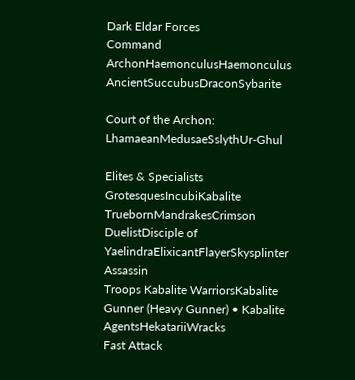Dark Eldar Forces
Command ArchonHaemonculusHaemonculus AncientSuccubusDraconSybarite

Court of the Archon: LhamaeanMedusaeSslythUr-Ghul

Elites & Specialists GrotesquesIncubiKabalite TruebornMandrakesCrimson DuelistDisciple of YaelindraElixicantFlayerSkysplinter Assassin
Troops Kabalite WarriorsKabalite Gunner (Heavy Gunner) • Kabalite AgentsHekatariiWracks
Fast Attack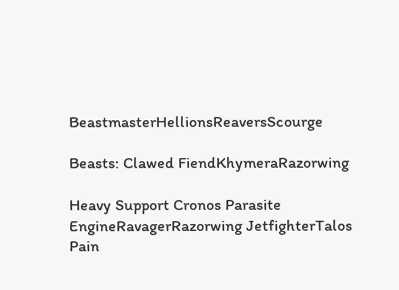BeastmasterHellionsReaversScourge

Beasts: Clawed FiendKhymeraRazorwing

Heavy Support Cronos Parasite EngineRavagerRazorwing JetfighterTalos Pain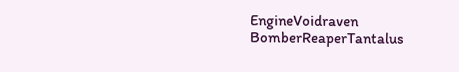EngineVoidraven BomberReaperTantalus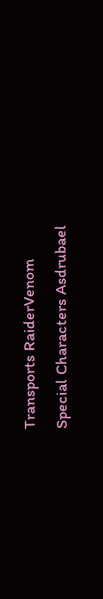Transports RaiderVenom
Special Characters Asdrubael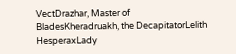VectDrazhar, Master of BladesKheradruakh, the DecapitatorLelith HesperaxLady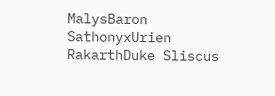MalysBaron SathonyxUrien RakarthDuke Sliscus